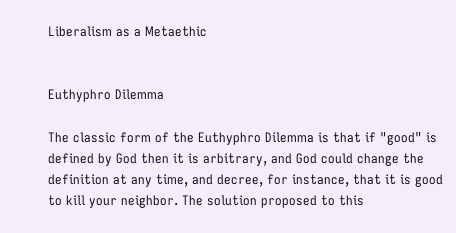Liberalism as a Metaethic


Euthyphro Dilemma

The classic form of the Euthyphro Dilemma is that if "good" is defined by God then it is arbitrary, and God could change the definition at any time, and decree, for instance, that it is good to kill your neighbor. The solution proposed to this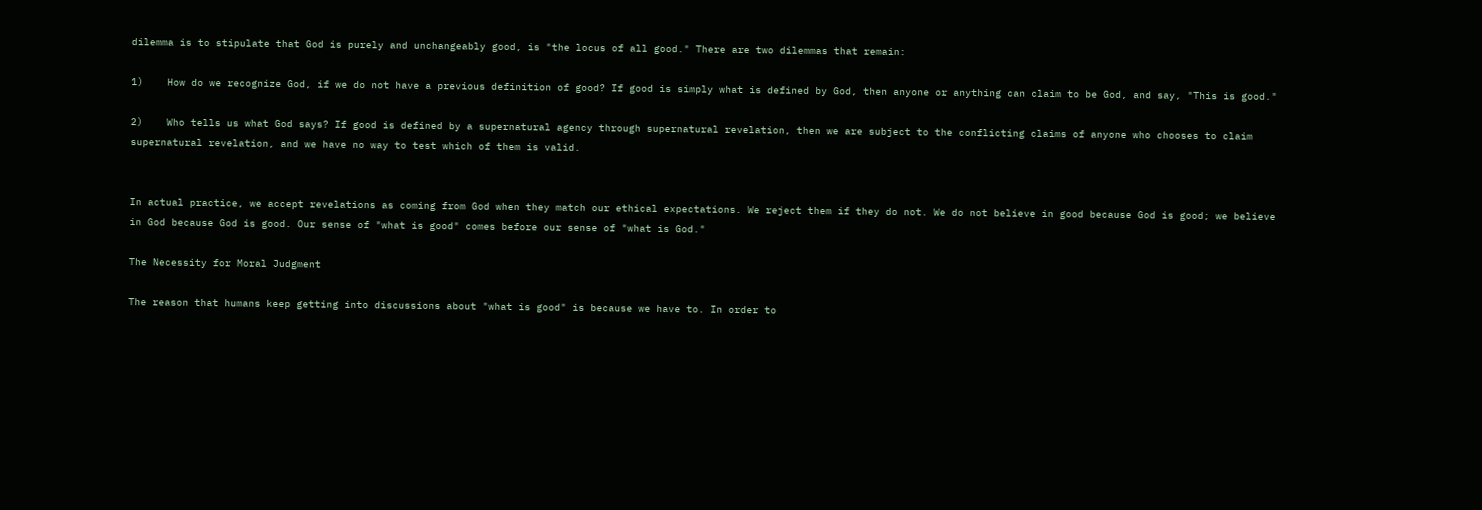dilemma is to stipulate that God is purely and unchangeably good, is "the locus of all good." There are two dilemmas that remain:

1)    How do we recognize God, if we do not have a previous definition of good? If good is simply what is defined by God, then anyone or anything can claim to be God, and say, "This is good."

2)    Who tells us what God says? If good is defined by a supernatural agency through supernatural revelation, then we are subject to the conflicting claims of anyone who chooses to claim supernatural revelation, and we have no way to test which of them is valid.


In actual practice, we accept revelations as coming from God when they match our ethical expectations. We reject them if they do not. We do not believe in good because God is good; we believe in God because God is good. Our sense of "what is good" comes before our sense of "what is God."

The Necessity for Moral Judgment

The reason that humans keep getting into discussions about "what is good" is because we have to. In order to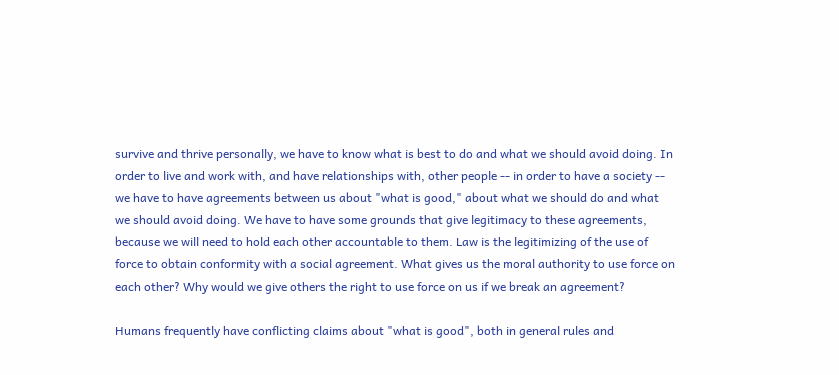survive and thrive personally, we have to know what is best to do and what we should avoid doing. In order to live and work with, and have relationships with, other people -- in order to have a society -- we have to have agreements between us about "what is good," about what we should do and what we should avoid doing. We have to have some grounds that give legitimacy to these agreements, because we will need to hold each other accountable to them. Law is the legitimizing of the use of force to obtain conformity with a social agreement. What gives us the moral authority to use force on each other? Why would we give others the right to use force on us if we break an agreement?

Humans frequently have conflicting claims about "what is good", both in general rules and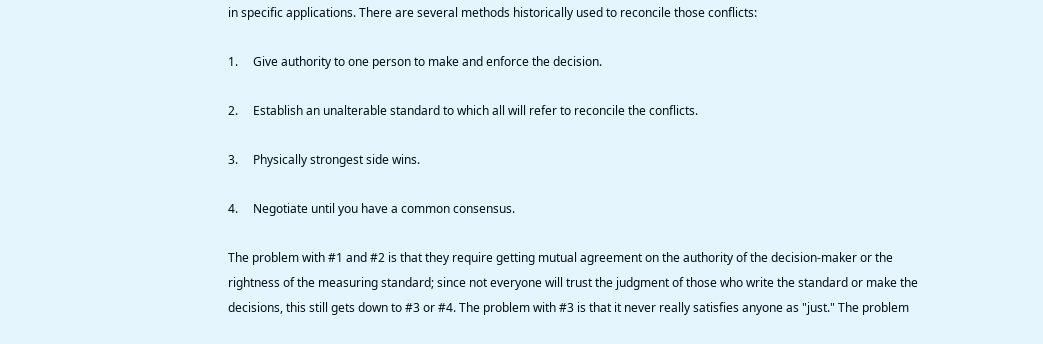in specific applications. There are several methods historically used to reconcile those conflicts:

1.     Give authority to one person to make and enforce the decision.

2.     Establish an unalterable standard to which all will refer to reconcile the conflicts.

3.     Physically strongest side wins.

4.     Negotiate until you have a common consensus.

The problem with #1 and #2 is that they require getting mutual agreement on the authority of the decision-maker or the rightness of the measuring standard; since not everyone will trust the judgment of those who write the standard or make the decisions, this still gets down to #3 or #4. The problem with #3 is that it never really satisfies anyone as "just." The problem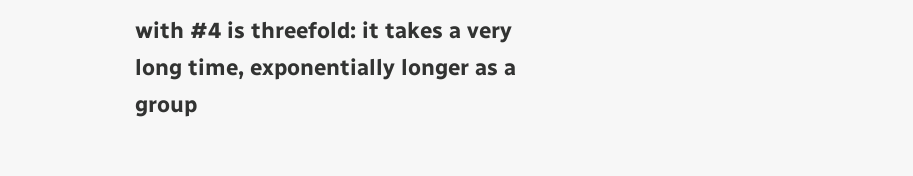with #4 is threefold: it takes a very long time, exponentially longer as a group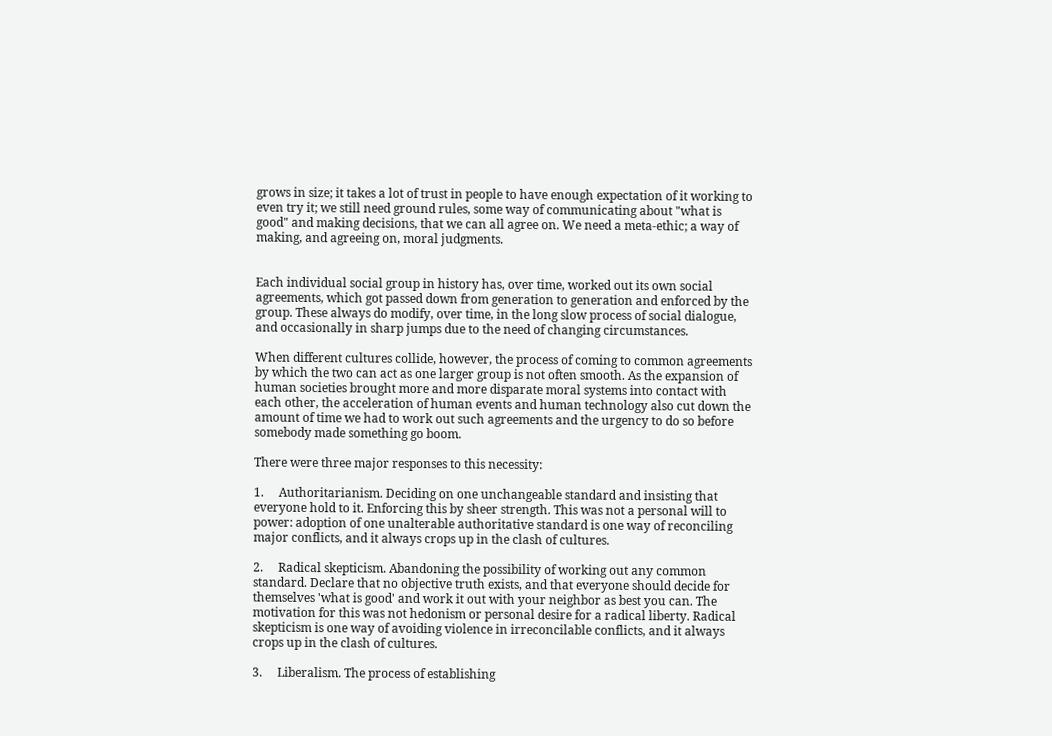grows in size; it takes a lot of trust in people to have enough expectation of it working to even try it; we still need ground rules, some way of communicating about "what is good" and making decisions, that we can all agree on. We need a meta-ethic; a way of making, and agreeing on, moral judgments.


Each individual social group in history has, over time, worked out its own social agreements, which got passed down from generation to generation and enforced by the group. These always do modify, over time, in the long slow process of social dialogue, and occasionally in sharp jumps due to the need of changing circumstances.

When different cultures collide, however, the process of coming to common agreements by which the two can act as one larger group is not often smooth. As the expansion of human societies brought more and more disparate moral systems into contact with each other, the acceleration of human events and human technology also cut down the amount of time we had to work out such agreements and the urgency to do so before somebody made something go boom.

There were three major responses to this necessity:

1.     Authoritarianism. Deciding on one unchangeable standard and insisting that everyone hold to it. Enforcing this by sheer strength. This was not a personal will to power: adoption of one unalterable authoritative standard is one way of reconciling major conflicts, and it always crops up in the clash of cultures.

2.     Radical skepticism. Abandoning the possibility of working out any common standard. Declare that no objective truth exists, and that everyone should decide for themselves 'what is good' and work it out with your neighbor as best you can. The motivation for this was not hedonism or personal desire for a radical liberty. Radical skepticism is one way of avoiding violence in irreconcilable conflicts, and it always crops up in the clash of cultures.

3.     Liberalism. The process of establishing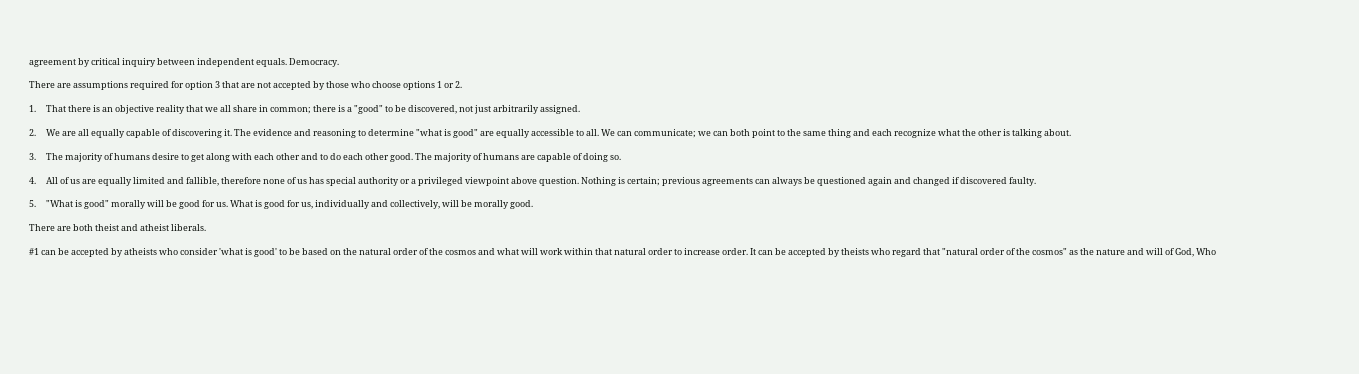agreement by critical inquiry between independent equals. Democracy.

There are assumptions required for option 3 that are not accepted by those who choose options 1 or 2.

1.     That there is an objective reality that we all share in common; there is a "good" to be discovered, not just arbitrarily assigned.

2.     We are all equally capable of discovering it. The evidence and reasoning to determine "what is good" are equally accessible to all. We can communicate; we can both point to the same thing and each recognize what the other is talking about.

3.     The majority of humans desire to get along with each other and to do each other good. The majority of humans are capable of doing so.

4.     All of us are equally limited and fallible, therefore none of us has special authority or a privileged viewpoint above question. Nothing is certain; previous agreements can always be questioned again and changed if discovered faulty.

5.     "What is good" morally will be good for us. What is good for us, individually and collectively, will be morally good.

There are both theist and atheist liberals.

#1 can be accepted by atheists who consider 'what is good' to be based on the natural order of the cosmos and what will work within that natural order to increase order. It can be accepted by theists who regard that "natural order of the cosmos" as the nature and will of God, Who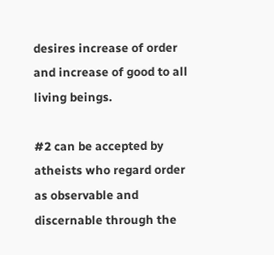desires increase of order and increase of good to all living beings.

#2 can be accepted by atheists who regard order as observable and discernable through the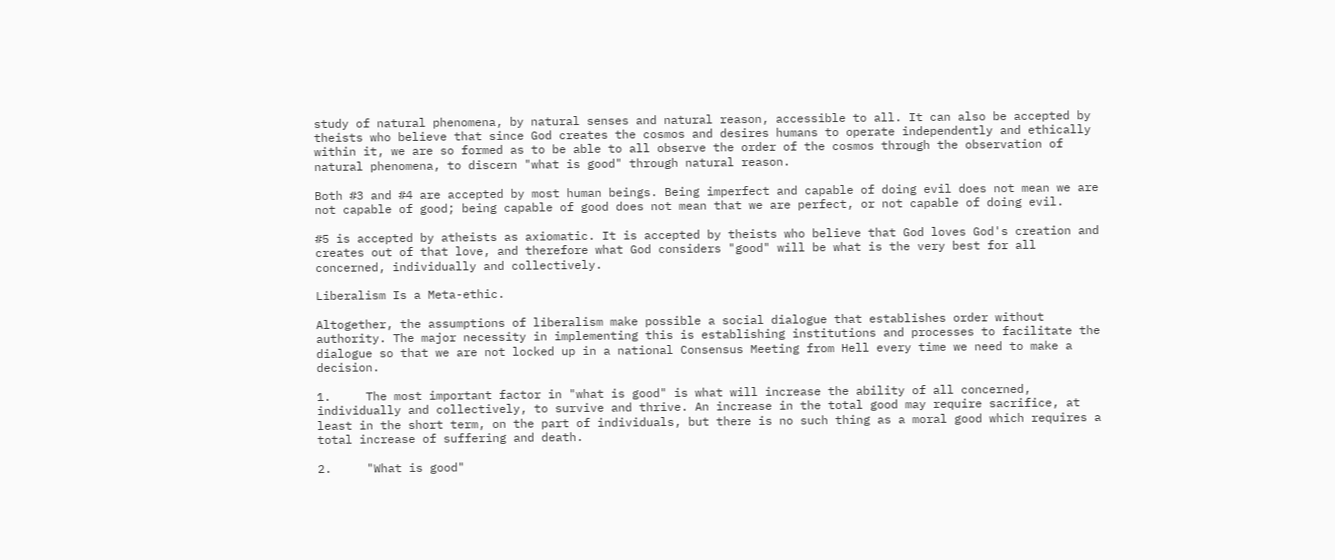study of natural phenomena, by natural senses and natural reason, accessible to all. It can also be accepted by theists who believe that since God creates the cosmos and desires humans to operate independently and ethically within it, we are so formed as to be able to all observe the order of the cosmos through the observation of natural phenomena, to discern "what is good" through natural reason.

Both #3 and #4 are accepted by most human beings. Being imperfect and capable of doing evil does not mean we are not capable of good; being capable of good does not mean that we are perfect, or not capable of doing evil.

#5 is accepted by atheists as axiomatic. It is accepted by theists who believe that God loves God's creation and creates out of that love, and therefore what God considers "good" will be what is the very best for all concerned, individually and collectively.

Liberalism Is a Meta-ethic.

Altogether, the assumptions of liberalism make possible a social dialogue that establishes order without authority. The major necessity in implementing this is establishing institutions and processes to facilitate the dialogue so that we are not locked up in a national Consensus Meeting from Hell every time we need to make a decision.

1.     The most important factor in "what is good" is what will increase the ability of all concerned, individually and collectively, to survive and thrive. An increase in the total good may require sacrifice, at least in the short term, on the part of individuals, but there is no such thing as a moral good which requires a total increase of suffering and death.

2.     "What is good"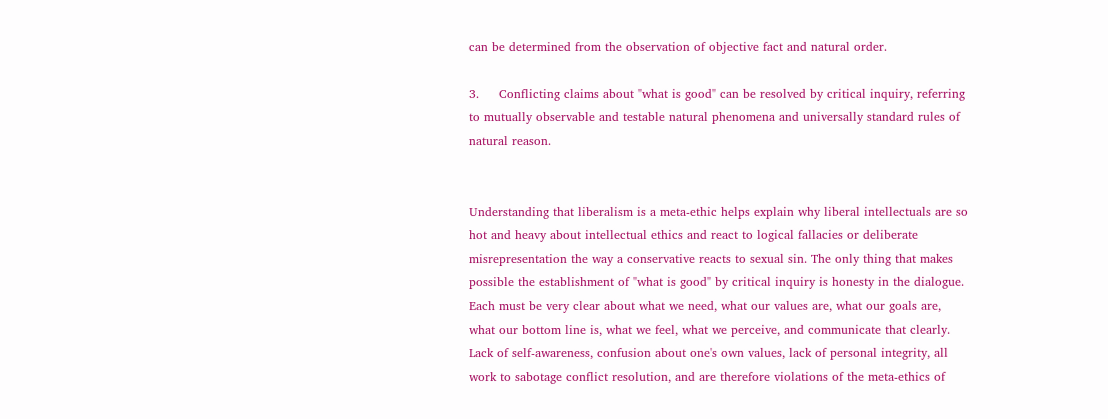can be determined from the observation of objective fact and natural order.

3.     Conflicting claims about "what is good" can be resolved by critical inquiry, referring to mutually observable and testable natural phenomena and universally standard rules of natural reason.


Understanding that liberalism is a meta-ethic helps explain why liberal intellectuals are so hot and heavy about intellectual ethics and react to logical fallacies or deliberate misrepresentation the way a conservative reacts to sexual sin. The only thing that makes possible the establishment of "what is good" by critical inquiry is honesty in the dialogue. Each must be very clear about what we need, what our values are, what our goals are, what our bottom line is, what we feel, what we perceive, and communicate that clearly. Lack of self-awareness, confusion about one's own values, lack of personal integrity, all work to sabotage conflict resolution, and are therefore violations of the meta-ethics of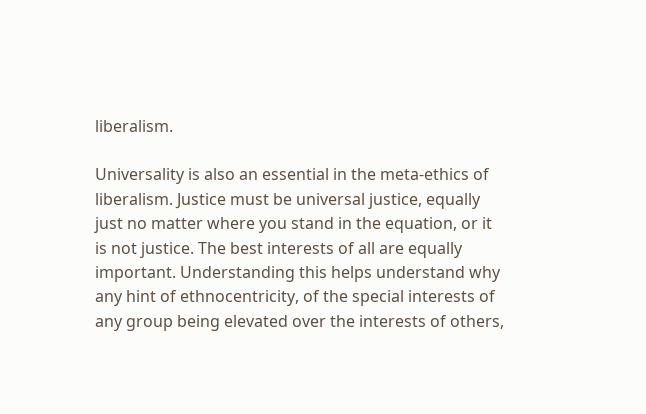liberalism.

Universality is also an essential in the meta-ethics of liberalism. Justice must be universal justice, equally just no matter where you stand in the equation, or it is not justice. The best interests of all are equally important. Understanding this helps understand why any hint of ethnocentricity, of the special interests of any group being elevated over the interests of others,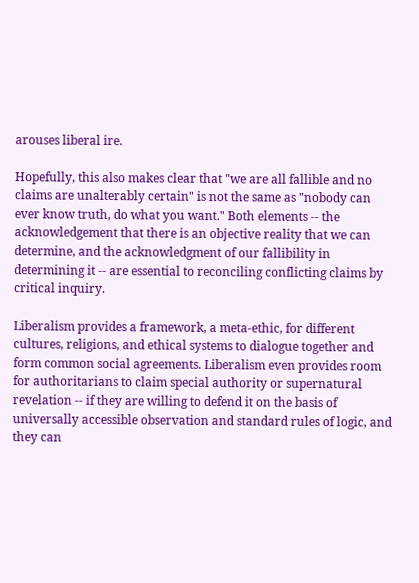arouses liberal ire.

Hopefully, this also makes clear that "we are all fallible and no claims are unalterably certain" is not the same as "nobody can ever know truth, do what you want." Both elements -- the acknowledgement that there is an objective reality that we can determine, and the acknowledgment of our fallibility in determining it -- are essential to reconciling conflicting claims by critical inquiry.

Liberalism provides a framework, a meta-ethic, for different cultures, religions, and ethical systems to dialogue together and form common social agreements. Liberalism even provides room for authoritarians to claim special authority or supernatural revelation -- if they are willing to defend it on the basis of universally accessible observation and standard rules of logic, and they can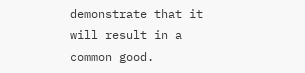demonstrate that it will result in a common good.